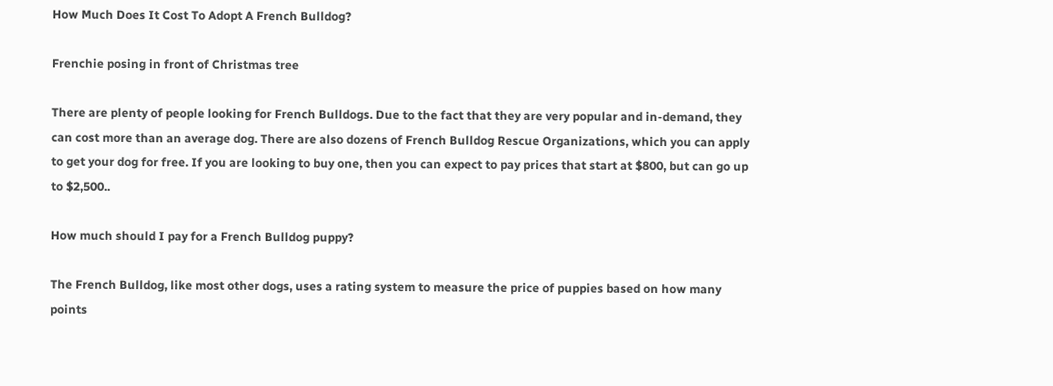How Much Does It Cost To Adopt A French Bulldog?

Frenchie posing in front of Christmas tree

There are plenty of people looking for French Bulldogs. Due to the fact that they are very popular and in-demand, they can cost more than an average dog. There are also dozens of French Bulldog Rescue Organizations, which you can apply to get your dog for free. If you are looking to buy one, then you can expect to pay prices that start at $800, but can go up to $2,500..

How much should I pay for a French Bulldog puppy?

The French Bulldog, like most other dogs, uses a rating system to measure the price of puppies based on how many points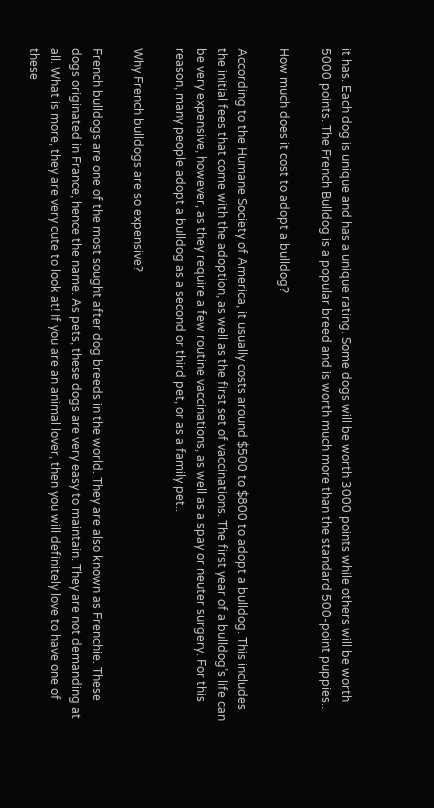it has. Each dog is unique and has a unique rating. Some dogs will be worth 3000 points while others will be worth 5000 points. The French Bulldog is a popular breed and is worth much more than the standard 500-point puppies..

How much does it cost to adopt a bulldog?

According to the Humane Society of America, it usually costs around $500 to $800 to adopt a bulldog. This includes the initial fees that come with the adoption, as well as the first set of vaccinations. The first year of a bulldog’s life can be very expensive, however, as they require a few routine vaccinations, as well as a spay or neuter surgery. For this reason, many people adopt a bulldog as a second or third pet, or as a family pet..

Why French bulldogs are so expensive?

French bulldogs are one of the most sought after dog breeds in the world. They are also known as Frenchie. These dogs originated in France, hence the name. As pets, these dogs are very easy to maintain. They are not demanding at all. What is more, they are very cute to look at! If you are an animal lover, then you will definitely love to have one of these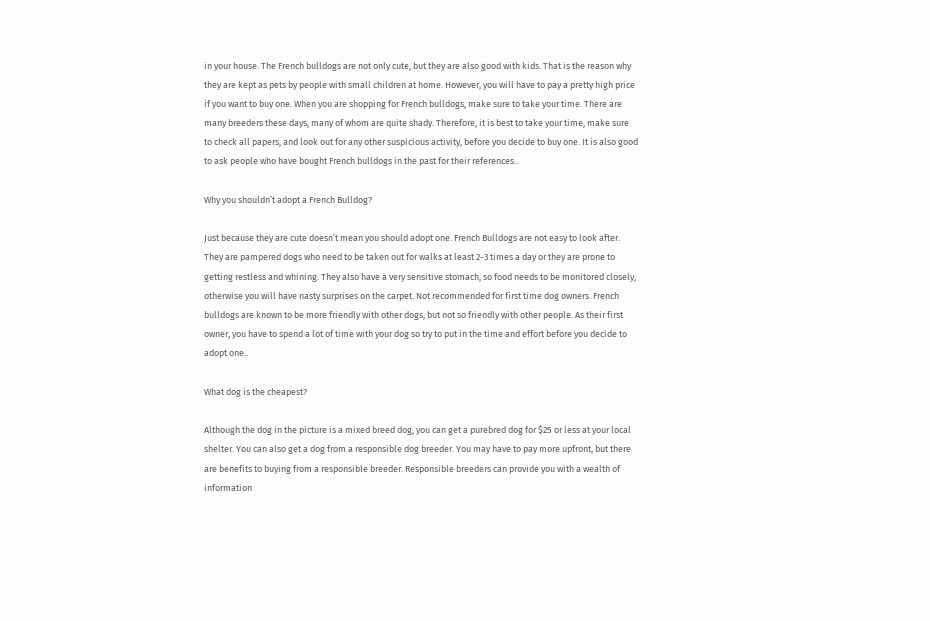in your house. The French bulldogs are not only cute, but they are also good with kids. That is the reason why they are kept as pets by people with small children at home. However, you will have to pay a pretty high price if you want to buy one. When you are shopping for French bulldogs, make sure to take your time. There are many breeders these days, many of whom are quite shady. Therefore, it is best to take your time, make sure to check all papers, and look out for any other suspicious activity, before you decide to buy one. It is also good to ask people who have bought French bulldogs in the past for their references..

Why you shouldn’t adopt a French Bulldog?

Just because they are cute doesn’t mean you should adopt one. French Bulldogs are not easy to look after. They are pampered dogs who need to be taken out for walks at least 2-3 times a day or they are prone to getting restless and whining. They also have a very sensitive stomach, so food needs to be monitored closely, otherwise you will have nasty surprises on the carpet. Not recommended for first time dog owners. French bulldogs are known to be more friendly with other dogs, but not so friendly with other people. As their first owner, you have to spend a lot of time with your dog so try to put in the time and effort before you decide to adopt one..

What dog is the cheapest?

Although the dog in the picture is a mixed breed dog, you can get a purebred dog for $25 or less at your local shelter. You can also get a dog from a responsible dog breeder. You may have to pay more upfront, but there are benefits to buying from a responsible breeder. Responsible breeders can provide you with a wealth of information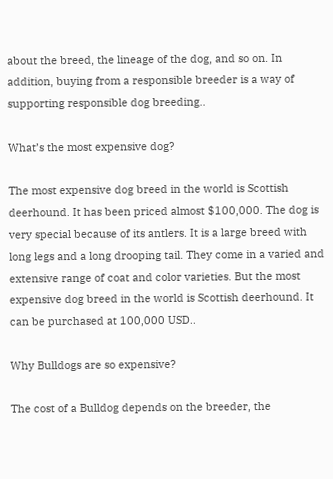about the breed, the lineage of the dog, and so on. In addition, buying from a responsible breeder is a way of supporting responsible dog breeding..

What’s the most expensive dog?

The most expensive dog breed in the world is Scottish deerhound. It has been priced almost $100,000. The dog is very special because of its antlers. It is a large breed with long legs and a long drooping tail. They come in a varied and extensive range of coat and color varieties. But the most expensive dog breed in the world is Scottish deerhound. It can be purchased at 100,000 USD..

Why Bulldogs are so expensive?

The cost of a Bulldog depends on the breeder, the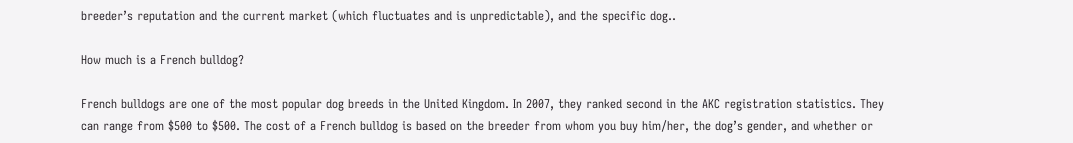breeder’s reputation and the current market (which fluctuates and is unpredictable), and the specific dog..

How much is a French bulldog?

French bulldogs are one of the most popular dog breeds in the United Kingdom. In 2007, they ranked second in the AKC registration statistics. They can range from $500 to $500. The cost of a French bulldog is based on the breeder from whom you buy him/her, the dog’s gender, and whether or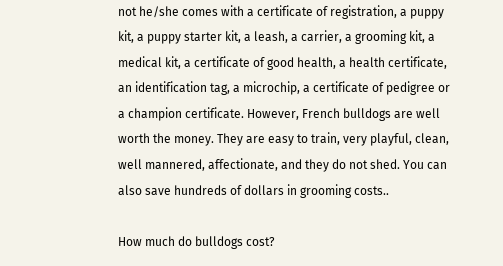not he/she comes with a certificate of registration, a puppy kit, a puppy starter kit, a leash, a carrier, a grooming kit, a medical kit, a certificate of good health, a health certificate, an identification tag, a microchip, a certificate of pedigree or a champion certificate. However, French bulldogs are well worth the money. They are easy to train, very playful, clean, well mannered, affectionate, and they do not shed. You can also save hundreds of dollars in grooming costs..

How much do bulldogs cost?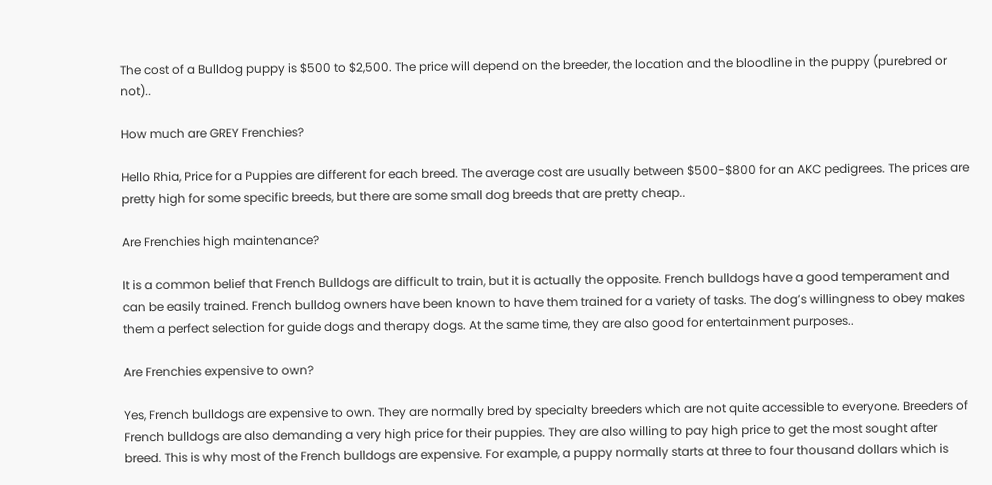The cost of a Bulldog puppy is $500 to $2,500. The price will depend on the breeder, the location and the bloodline in the puppy (purebred or not)..

How much are GREY Frenchies?

Hello Rhia, Price for a Puppies are different for each breed. The average cost are usually between $500-$800 for an AKC pedigrees. The prices are pretty high for some specific breeds, but there are some small dog breeds that are pretty cheap..

Are Frenchies high maintenance?

It is a common belief that French Bulldogs are difficult to train, but it is actually the opposite. French bulldogs have a good temperament and can be easily trained. French bulldog owners have been known to have them trained for a variety of tasks. The dog’s willingness to obey makes them a perfect selection for guide dogs and therapy dogs. At the same time, they are also good for entertainment purposes..

Are Frenchies expensive to own?

Yes, French bulldogs are expensive to own. They are normally bred by specialty breeders which are not quite accessible to everyone. Breeders of French bulldogs are also demanding a very high price for their puppies. They are also willing to pay high price to get the most sought after breed. This is why most of the French bulldogs are expensive. For example, a puppy normally starts at three to four thousand dollars which is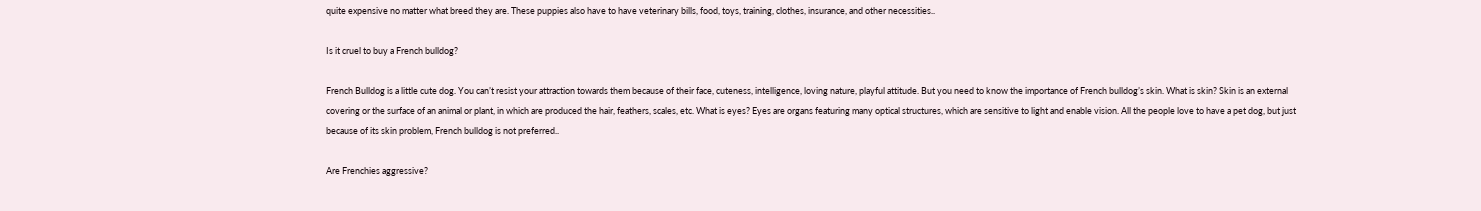quite expensive no matter what breed they are. These puppies also have to have veterinary bills, food, toys, training, clothes, insurance, and other necessities..

Is it cruel to buy a French bulldog?

French Bulldog is a little cute dog. You can’t resist your attraction towards them because of their face, cuteness, intelligence, loving nature, playful attitude. But you need to know the importance of French bulldog’s skin. What is skin? Skin is an external covering or the surface of an animal or plant, in which are produced the hair, feathers, scales, etc. What is eyes? Eyes are organs featuring many optical structures, which are sensitive to light and enable vision. All the people love to have a pet dog, but just because of its skin problem, French bulldog is not preferred..

Are Frenchies aggressive?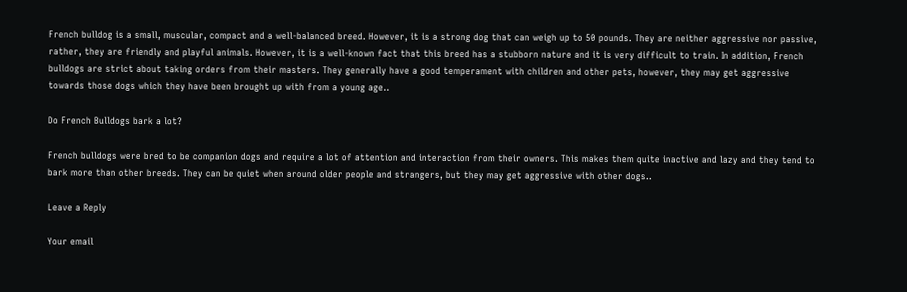French bulldog is a small, muscular, compact and a well-balanced breed. However, it is a strong dog that can weigh up to 50 pounds. They are neither aggressive nor passive, rather, they are friendly and playful animals. However, it is a well-known fact that this breed has a stubborn nature and it is very difficult to train. In addition, French bulldogs are strict about taking orders from their masters. They generally have a good temperament with children and other pets, however, they may get aggressive towards those dogs which they have been brought up with from a young age..

Do French Bulldogs bark a lot?

French bulldogs were bred to be companion dogs and require a lot of attention and interaction from their owners. This makes them quite inactive and lazy and they tend to bark more than other breeds. They can be quiet when around older people and strangers, but they may get aggressive with other dogs..

Leave a Reply

Your email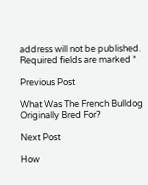address will not be published. Required fields are marked *

Previous Post

What Was The French Bulldog Originally Bred For?

Next Post

How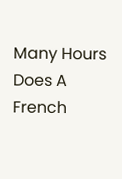Many Hours Does A French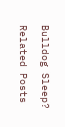Bulldog Sleep?

Related Posts